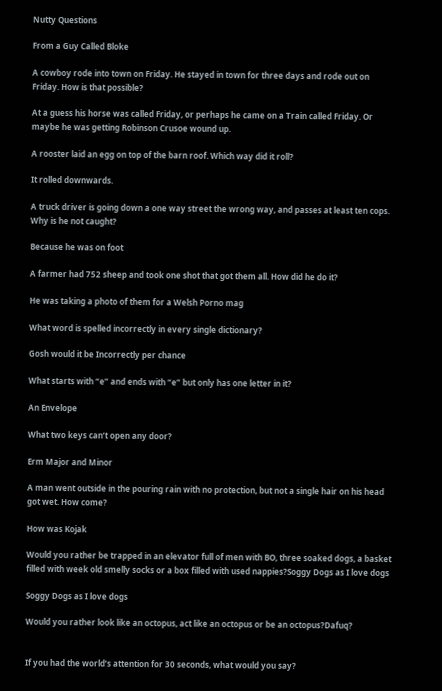Nutty Questions

From a Guy Called Bloke

A cowboy rode into town on Friday. He stayed in town for three days and rode out on Friday. How is that possible?

At a guess his horse was called Friday, or perhaps he came on a Train called Friday. Or maybe he was getting Robinson Crusoe wound up.

A rooster laid an egg on top of the barn roof. Which way did it roll?

It rolled downwards.

A truck driver is going down a one way street the wrong way, and passes at least ten cops. Why is he not caught?

Because he was on foot

A farmer had 752 sheep and took one shot that got them all. How did he do it?

He was taking a photo of them for a Welsh Porno mag

What word is spelled incorrectly in every single dictionary?

Gosh would it be Incorrectly per chance

What starts with “e” and ends with “e” but only has one letter in it?

An Envelope

What two keys can’t open any door?

Erm Major and Minor

A man went outside in the pouring rain with no protection, but not a single hair on his head got wet. How come?

How was Kojak

Would you rather be trapped in an elevator full of men with BO, three soaked dogs, a basket filled with week old smelly socks or a box filled with used nappies?Soggy Dogs as I love dogs

Soggy Dogs as I love dogs

Would you rather look like an octopus, act like an octopus or be an octopus?Dafuq?


If you had the world’s attention for 30 seconds, what would you say?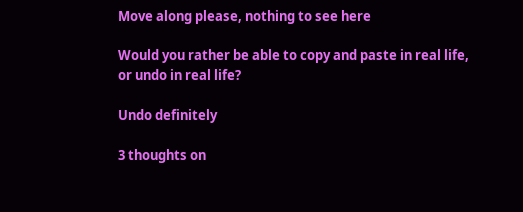Move along please, nothing to see here

Would you rather be able to copy and paste in real life, or undo in real life?

Undo definitely

3 thoughts on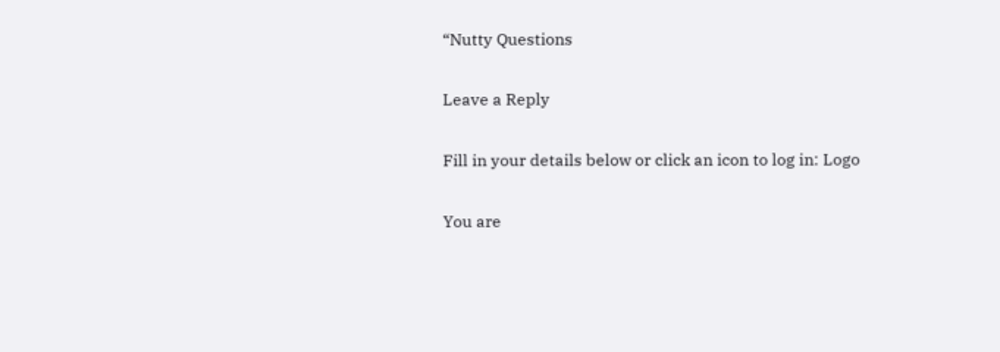“Nutty Questions

Leave a Reply

Fill in your details below or click an icon to log in: Logo

You are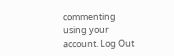commenting using your account. Log Out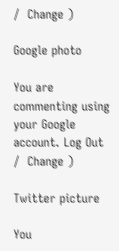/  Change )

Google photo

You are commenting using your Google account. Log Out /  Change )

Twitter picture

You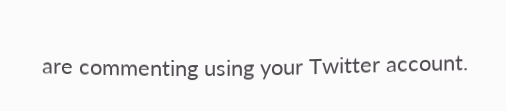are commenting using your Twitter account.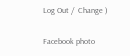Log Out /  Change )

Facebook photo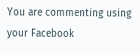You are commenting using your Facebook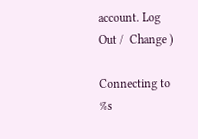account. Log Out /  Change )

Connecting to %s